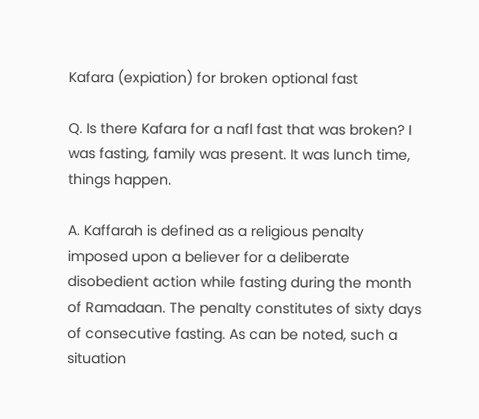Kafara (expiation) for broken optional fast

Q. Is there Kafara for a nafl fast that was broken? I was fasting, family was present. It was lunch time, things happen.

A. Kaffarah is defined as a religious penalty imposed upon a believer for a deliberate disobedient action while fasting during the month of Ramadaan. The penalty constitutes of sixty days of consecutive fasting. As can be noted, such a situation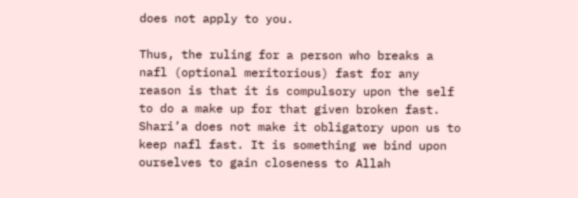does not apply to you.

Thus, the ruling for a person who breaks a nafl (optional meritorious) fast for any reason is that it is compulsory upon the self to do a make up for that given broken fast. Shari’a does not make it obligatory upon us to keep nafl fast. It is something we bind upon ourselves to gain closeness to Allah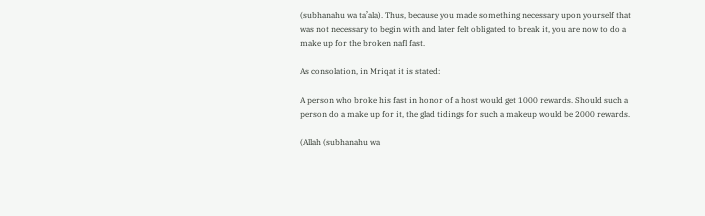(subhanahu wa ta’ala). Thus, because you made something necessary upon yourself that was not necessary to begin with and later felt obligated to break it, you are now to do a make up for the broken nafl fast.

As consolation, in Mriqat it is stated:

A person who broke his fast in honor of a host would get 1000 rewards. Should such a person do a make up for it, the glad tidings for such a makeup would be 2000 rewards.

(Allah (subhanahu wa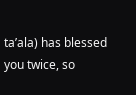ta’ala) has blessed you twice, so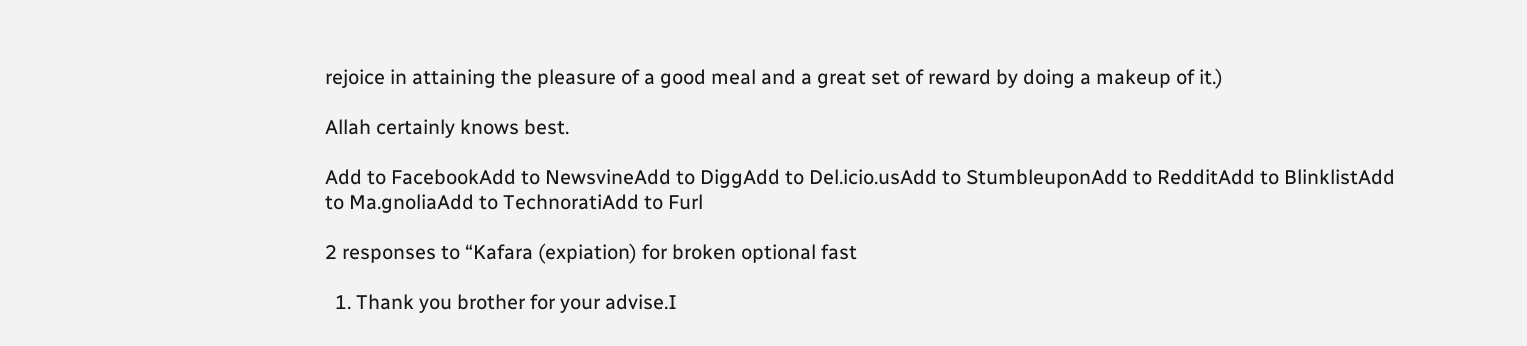rejoice in attaining the pleasure of a good meal and a great set of reward by doing a makeup of it.)

Allah certainly knows best.

Add to FacebookAdd to NewsvineAdd to DiggAdd to Del.icio.usAdd to StumbleuponAdd to RedditAdd to BlinklistAdd to Ma.gnoliaAdd to TechnoratiAdd to Furl

2 responses to “Kafara (expiation) for broken optional fast

  1. Thank you brother for your advise.I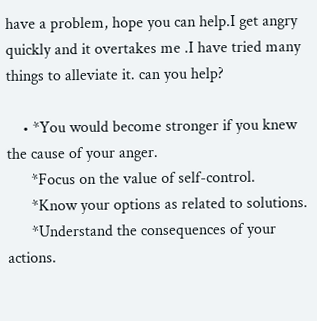have a problem, hope you can help.I get angry quickly and it overtakes me .I have tried many things to alleviate it. can you help?

    • *You would become stronger if you knew the cause of your anger.
      *Focus on the value of self-control.
      *Know your options as related to solutions.
      *Understand the consequences of your actions.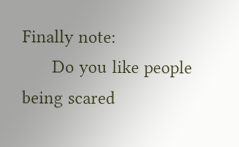Finally note:
      Do you like people being scared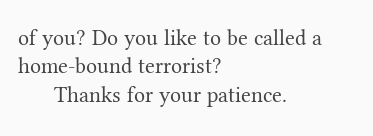of you? Do you like to be called a home-bound terrorist?
      Thanks for your patience.